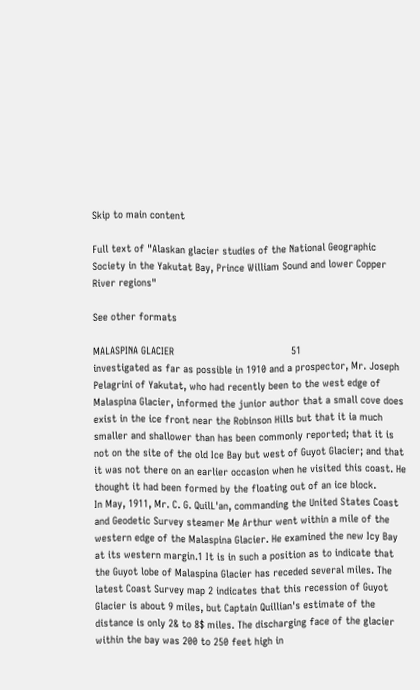Skip to main content

Full text of "Alaskan glacier studies of the National Geographic Society in the Yakutat Bay, Prince William Sound and lower Copper River regions"

See other formats

MALASPINA GLACIER                                       51
investigated as far as possible in 1910 and a prospector, Mr. Joseph Pelagrini of Yakutat, who had recently been to the west edge of Malaspina Glacier, informed the junior author that a small cove does exist in the ice front near the Robinson Hills but that it ia much smaller and shallower than has been commonly reported; that it is not on the site of the old Ice Bay but west of Guyot Glacier; and that it was not there on an earlier occasion when he visited this coast. He thought it had been formed by the floating out of an ice block.
In May, 1911, Mr. C. G. QuilL'an, commanding the United States Coast and Geodetic Survey steamer Me Arthur went within a mile of the western edge of the Malaspina Glacier. He examined the new Icy Bay at its western margin.1 It is in such a position as to indicate that the Guyot lobe of Malaspina Glacier has receded several miles. The latest Coast Survey map 2 indicates that this recession of Guyot Glacier is about 9 miles, but Captain Quillian's estimate of the distance is only 2& to 8$ miles. The discharging face of the glacier within the bay was 200 to 250 feet high in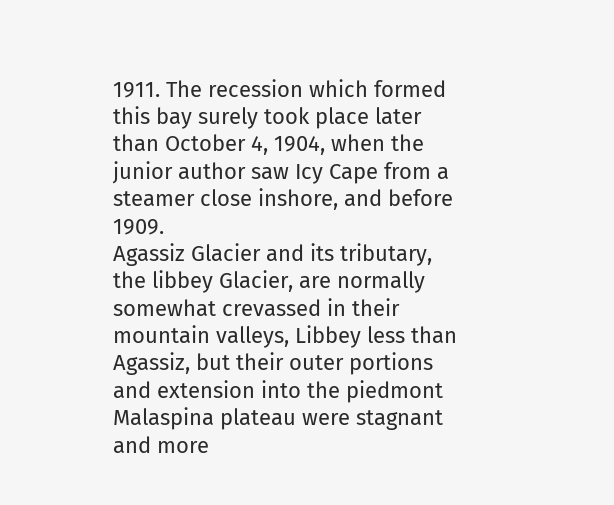1911. The recession which formed this bay surely took place later than October 4, 1904, when the junior author saw Icy Cape from a steamer close inshore, and before 1909.
Agassiz Glacier and its tributary, the libbey Glacier, are normally somewhat crevassed in their mountain valleys, Libbey less than Agassiz, but their outer portions and extension into the piedmont Malaspina plateau were stagnant and more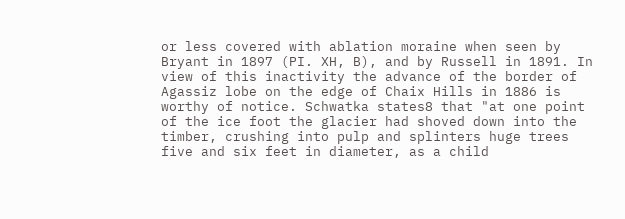or less covered with ablation moraine when seen by Bryant in 1897 (PI. XH, B), and by Russell in 1891. In view of this inactivity the advance of the border of Agassiz lobe on the edge of Chaix Hills in 1886 is worthy of notice. Schwatka states8 that "at one point of the ice foot the glacier had shoved down into the timber, crushing into pulp and splinters huge trees five and six feet in diameter, as a child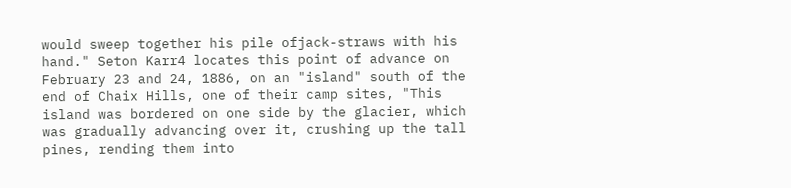would sweep together his pile ofjack-straws with his hand." Seton Karr4 locates this point of advance on February 23 and 24, 1886, on an "island" south of the end of Chaix Hills, one of their camp sites, "This island was bordered on one side by the glacier, which was gradually advancing over it, crushing up the tall pines, rending them into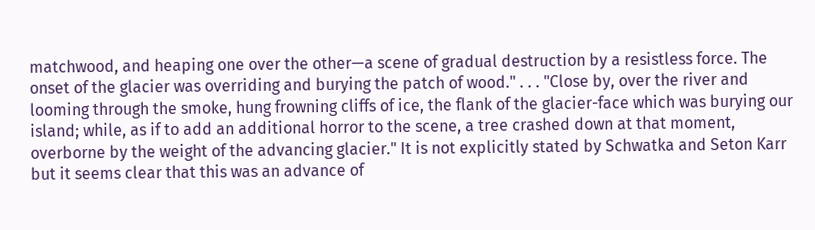matchwood, and heaping one over the other—a scene of gradual destruction by a resistless force. The onset of the glacier was overriding and burying the patch of wood." . . . "Close by, over the river and looming through the smoke, hung frowning cliffs of ice, the flank of the glacier-face which was burying our island; while, as if to add an additional horror to the scene, a tree crashed down at that moment, overborne by the weight of the advancing glacier." It is not explicitly stated by Schwatka and Seton Karr but it seems clear that this was an advance of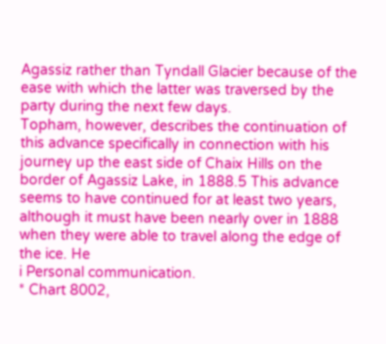Agassiz rather than Tyndall Glacier because of the ease with which the latter was traversed by the party during the next few days.
Topham, however, describes the continuation of this advance specifically in connection with his journey up the east side of Chaix Hills on the border of Agassiz Lake, in 1888.5 This advance seems to have continued for at least two years, although it must have been nearly over in 1888 when they were able to travel along the edge of the ice. He
i Personal communication.
* Chart 8002,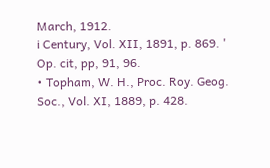March, 1912.
i Century, Vol. XII, 1891, p. 869. ' Op. cit, pp, 91, 96.
• Topham, W. H., Proc. Roy. Geog. Soc., Vol. XI, 1889, p. 428.